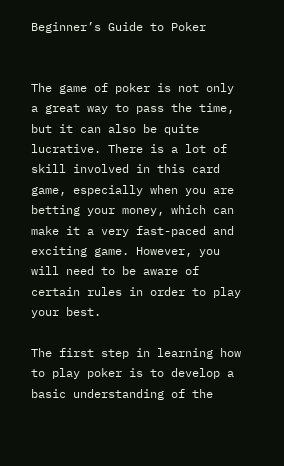Beginner’s Guide to Poker


The game of poker is not only a great way to pass the time, but it can also be quite lucrative. There is a lot of skill involved in this card game, especially when you are betting your money, which can make it a very fast-paced and exciting game. However, you will need to be aware of certain rules in order to play your best.

The first step in learning how to play poker is to develop a basic understanding of the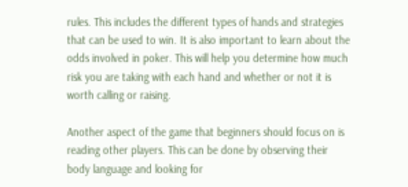rules. This includes the different types of hands and strategies that can be used to win. It is also important to learn about the odds involved in poker. This will help you determine how much risk you are taking with each hand and whether or not it is worth calling or raising.

Another aspect of the game that beginners should focus on is reading other players. This can be done by observing their body language and looking for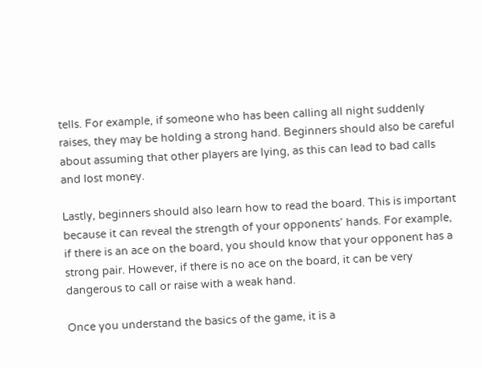tells. For example, if someone who has been calling all night suddenly raises, they may be holding a strong hand. Beginners should also be careful about assuming that other players are lying, as this can lead to bad calls and lost money.

Lastly, beginners should also learn how to read the board. This is important because it can reveal the strength of your opponents’ hands. For example, if there is an ace on the board, you should know that your opponent has a strong pair. However, if there is no ace on the board, it can be very dangerous to call or raise with a weak hand.

Once you understand the basics of the game, it is a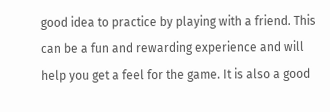good idea to practice by playing with a friend. This can be a fun and rewarding experience and will help you get a feel for the game. It is also a good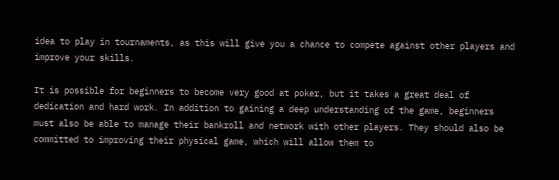idea to play in tournaments, as this will give you a chance to compete against other players and improve your skills.

It is possible for beginners to become very good at poker, but it takes a great deal of dedication and hard work. In addition to gaining a deep understanding of the game, beginners must also be able to manage their bankroll and network with other players. They should also be committed to improving their physical game, which will allow them to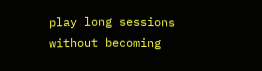play long sessions without becoming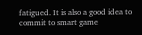fatigued. It is also a good idea to commit to smart game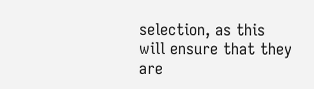selection, as this will ensure that they are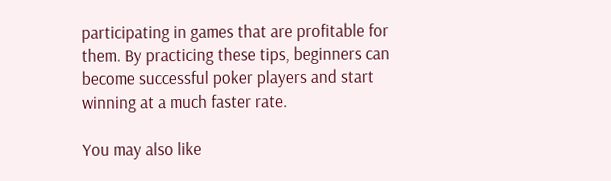participating in games that are profitable for them. By practicing these tips, beginners can become successful poker players and start winning at a much faster rate.

You may also like